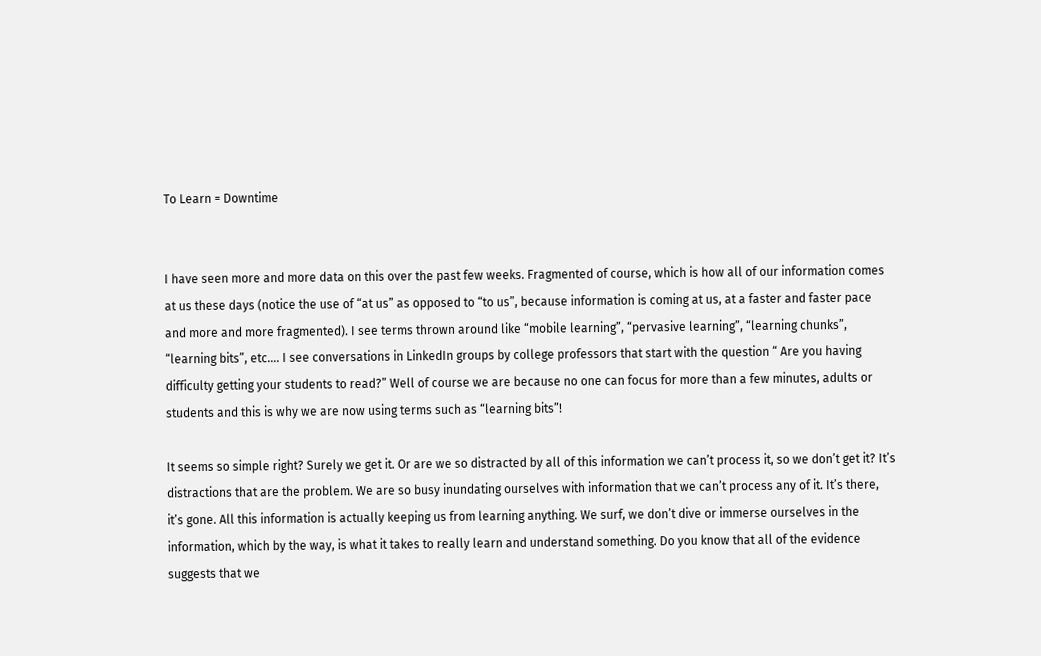To Learn = Downtime


I have seen more and more data on this over the past few weeks. Fragmented of course, which is how all of our information comes at us these days (notice the use of “at us” as opposed to “to us”, because information is coming at us, at a faster and faster pace and more and more fragmented). I see terms thrown around like “mobile learning”, “pervasive learning”, “learning chunks”, “learning bits”, etc…. I see conversations in LinkedIn groups by college professors that start with the question “ Are you having difficulty getting your students to read?” Well of course we are because no one can focus for more than a few minutes, adults or students and this is why we are now using terms such as “learning bits”!

It seems so simple right? Surely we get it. Or are we so distracted by all of this information we can’t process it, so we don’t get it? It’s distractions that are the problem. We are so busy inundating ourselves with information that we can’t process any of it. It’s there, it’s gone. All this information is actually keeping us from learning anything. We surf, we don’t dive or immerse ourselves in the information, which by the way, is what it takes to really learn and understand something. Do you know that all of the evidence suggests that we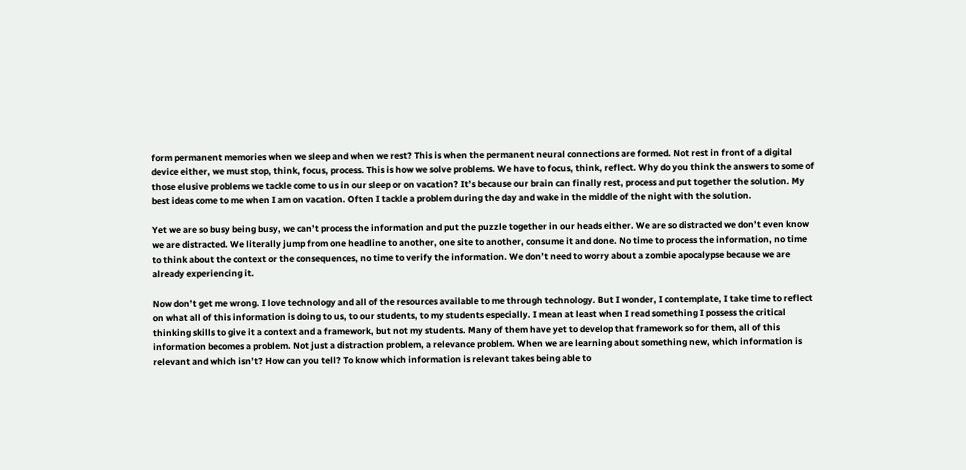form permanent memories when we sleep and when we rest? This is when the permanent neural connections are formed. Not rest in front of a digital device either, we must stop, think, focus, process. This is how we solve problems. We have to focus, think, reflect. Why do you think the answers to some of those elusive problems we tackle come to us in our sleep or on vacation? It’s because our brain can finally rest, process and put together the solution. My best ideas come to me when I am on vacation. Often I tackle a problem during the day and wake in the middle of the night with the solution.

Yet we are so busy being busy, we can’t process the information and put the puzzle together in our heads either. We are so distracted we don’t even know we are distracted. We literally jump from one headline to another, one site to another, consume it and done. No time to process the information, no time to think about the context or the consequences, no time to verify the information. We don’t need to worry about a zombie apocalypse because we are already experiencing it.

Now don’t get me wrong. I love technology and all of the resources available to me through technology. But I wonder, I contemplate, I take time to reflect on what all of this information is doing to us, to our students, to my students especially. I mean at least when I read something I possess the critical thinking skills to give it a context and a framework, but not my students. Many of them have yet to develop that framework so for them, all of this information becomes a problem. Not just a distraction problem, a relevance problem. When we are learning about something new, which information is relevant and which isn’t? How can you tell? To know which information is relevant takes being able to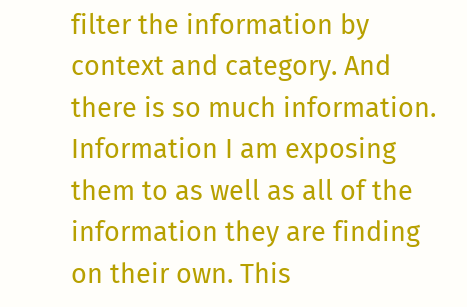filter the information by context and category. And there is so much information. Information I am exposing them to as well as all of the information they are finding on their own. This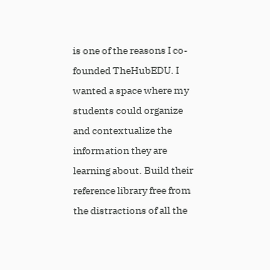is one of the reasons I co-founded TheHubEDU. I wanted a space where my students could organize and contextualize the information they are learning about. Build their reference library free from the distractions of all the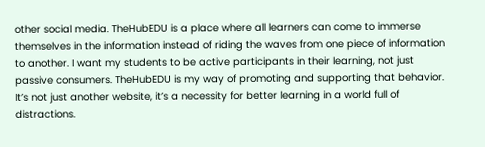other social media. TheHubEDU is a place where all learners can come to immerse themselves in the information instead of riding the waves from one piece of information to another. I want my students to be active participants in their learning, not just passive consumers. TheHubEDU is my way of promoting and supporting that behavior. It’s not just another website, it’s a necessity for better learning in a world full of distractions.